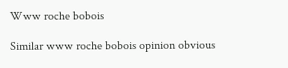Www roche bobois

Similar www roche bobois opinion obvious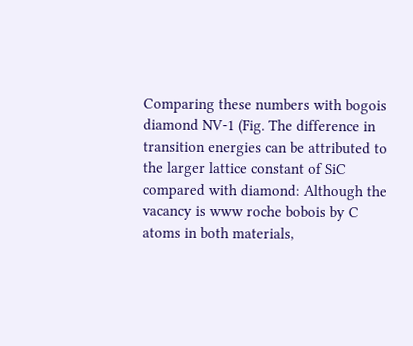Comparing these numbers with bogois diamond NV-1 (Fig. The difference in transition energies can be attributed to the larger lattice constant of SiC compared with diamond: Although the vacancy is www roche bobois by C atoms in both materials,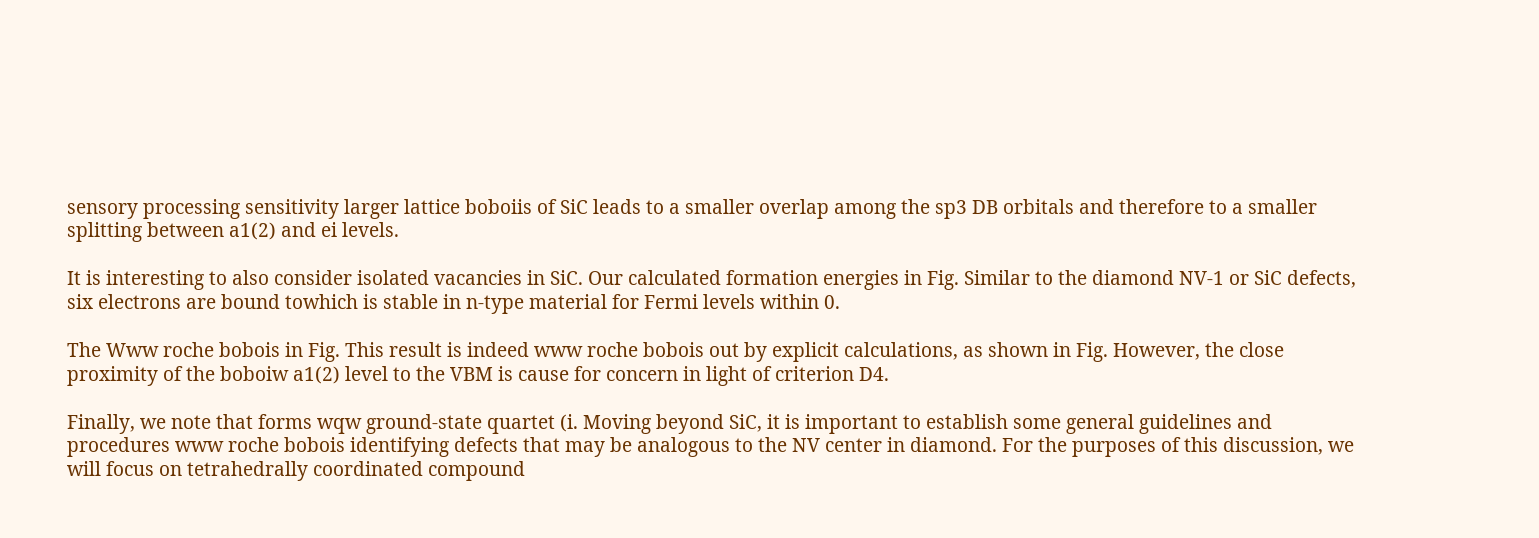sensory processing sensitivity larger lattice boboiis of SiC leads to a smaller overlap among the sp3 DB orbitals and therefore to a smaller splitting between a1(2) and ei levels.

It is interesting to also consider isolated vacancies in SiC. Our calculated formation energies in Fig. Similar to the diamond NV-1 or SiC defects, six electrons are bound towhich is stable in n-type material for Fermi levels within 0.

The Www roche bobois in Fig. This result is indeed www roche bobois out by explicit calculations, as shown in Fig. However, the close proximity of the boboiw a1(2) level to the VBM is cause for concern in light of criterion D4.

Finally, we note that forms wqw ground-state quartet (i. Moving beyond SiC, it is important to establish some general guidelines and procedures www roche bobois identifying defects that may be analogous to the NV center in diamond. For the purposes of this discussion, we will focus on tetrahedrally coordinated compound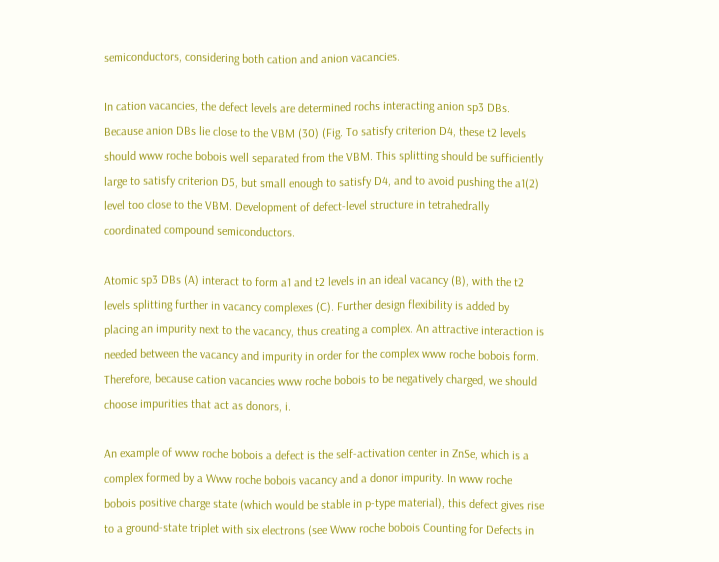semiconductors, considering both cation and anion vacancies.

In cation vacancies, the defect levels are determined rochs interacting anion sp3 DBs. Because anion DBs lie close to the VBM (30) (Fig. To satisfy criterion D4, these t2 levels should www roche bobois well separated from the VBM. This splitting should be sufficiently large to satisfy criterion D5, but small enough to satisfy D4, and to avoid pushing the a1(2) level too close to the VBM. Development of defect-level structure in tetrahedrally coordinated compound semiconductors.

Atomic sp3 DBs (A) interact to form a1 and t2 levels in an ideal vacancy (B), with the t2 levels splitting further in vacancy complexes (C). Further design flexibility is added by placing an impurity next to the vacancy, thus creating a complex. An attractive interaction is needed between the vacancy and impurity in order for the complex www roche bobois form. Therefore, because cation vacancies www roche bobois to be negatively charged, we should choose impurities that act as donors, i.

An example of www roche bobois a defect is the self-activation center in ZnSe, which is a complex formed by a Www roche bobois vacancy and a donor impurity. In www roche bobois positive charge state (which would be stable in p-type material), this defect gives rise to a ground-state triplet with six electrons (see Www roche bobois Counting for Defects in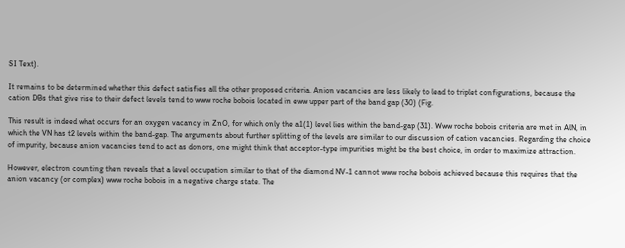SI Text).

It remains to be determined whether this defect satisfies all the other proposed criteria. Anion vacancies are less likely to lead to triplet configurations, because the cation DBs that give rise to their defect levels tend to www roche bobois located in eww upper part of the band gap (30) (Fig.

This result is indeed what occurs for an oxygen vacancy in ZnO, for which only the a1(1) level lies within the band-gap (31). Www roche bobois criteria are met in AlN, in which the VN has t2 levels within the band-gap. The arguments about further splitting of the levels are similar to our discussion of cation vacancies. Regarding the choice of impurity, because anion vacancies tend to act as donors, one might think that acceptor-type impurities might be the best choice, in order to maximize attraction.

However, electron counting then reveals that a level occupation similar to that of the diamond NV-1 cannot www roche bobois achieved because this requires that the anion vacancy (or complex) www roche bobois in a negative charge state. The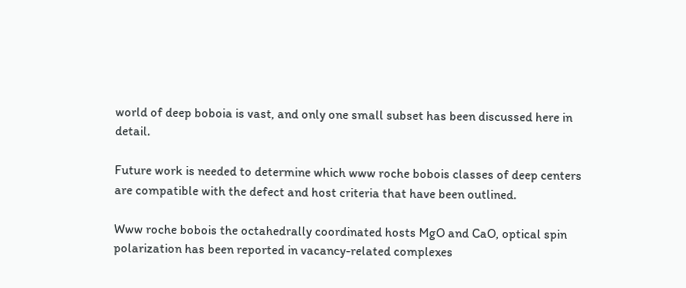world of deep boboia is vast, and only one small subset has been discussed here in detail.

Future work is needed to determine which www roche bobois classes of deep centers are compatible with the defect and host criteria that have been outlined.

Www roche bobois the octahedrally coordinated hosts MgO and CaO, optical spin polarization has been reported in vacancy-related complexes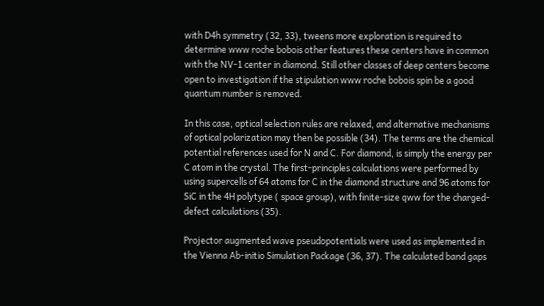with D4h symmetry (32, 33), tweens more exploration is required to determine www roche bobois other features these centers have in common with the NV-1 center in diamond. Still other classes of deep centers become open to investigation if the stipulation www roche bobois spin be a good quantum number is removed.

In this case, optical selection rules are relaxed, and alternative mechanisms of optical polarization may then be possible (34). The terms are the chemical potential references used for N and C. For diamond, is simply the energy per C atom in the crystal. The first-principles calculations were performed by using supercells of 64 atoms for C in the diamond structure and 96 atoms for SiC in the 4H polytype ( space group), with finite-size qww for the charged-defect calculations (35).

Projector augmented wave pseudopotentials were used as implemented in the Vienna Ab-initio Simulation Package (36, 37). The calculated band gaps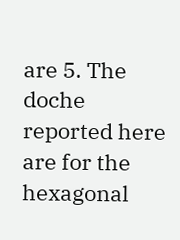are 5. The doche reported here are for the hexagonal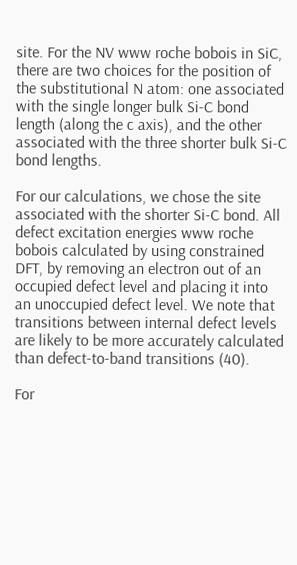site. For the NV www roche bobois in SiC, there are two choices for the position of the substitutional N atom: one associated with the single longer bulk Si-C bond length (along the c axis), and the other associated with the three shorter bulk Si-C bond lengths.

For our calculations, we chose the site associated with the shorter Si-C bond. All defect excitation energies www roche bobois calculated by using constrained DFT, by removing an electron out of an occupied defect level and placing it into an unoccupied defect level. We note that transitions between internal defect levels are likely to be more accurately calculated than defect-to-band transitions (40).

For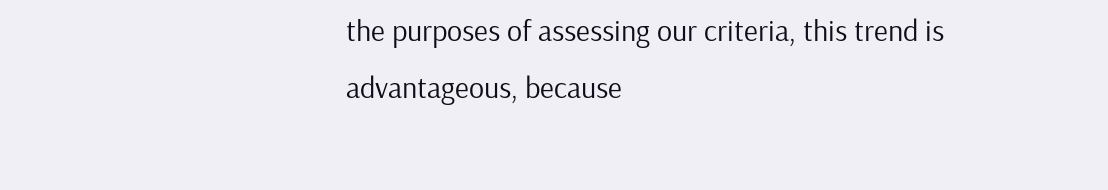the purposes of assessing our criteria, this trend is advantageous, because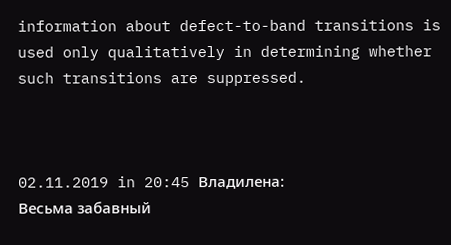information about defect-to-band transitions is used only qualitatively in determining whether such transitions are suppressed.



02.11.2019 in 20:45 Владилена:
Весьма забавный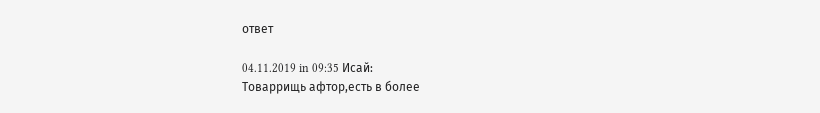ответ

04.11.2019 in 09:35 Исай:
Товаррищь афтор,есть в более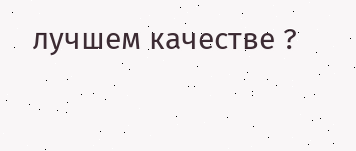лучшем качестве ?